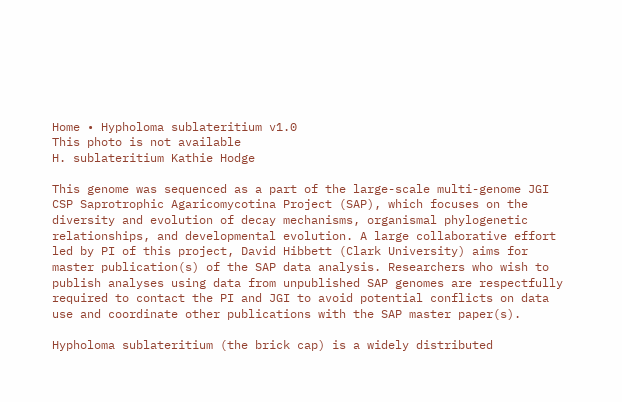Home • Hypholoma sublateritium v1.0
This photo is not available
H. sublateritium Kathie Hodge

This genome was sequenced as a part of the large-scale multi-genome JGI CSP Saprotrophic Agaricomycotina Project (SAP), which focuses on the diversity and evolution of decay mechanisms, organismal phylogenetic relationships, and developmental evolution. A large collaborative effort led by PI of this project, David Hibbett (Clark University) aims for master publication(s) of the SAP data analysis. Researchers who wish to publish analyses using data from unpublished SAP genomes are respectfully required to contact the PI and JGI to avoid potential conflicts on data use and coordinate other publications with the SAP master paper(s).

Hypholoma sublateritium (the brick cap) is a widely distributed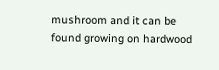mushroom and it can be found growing on hardwood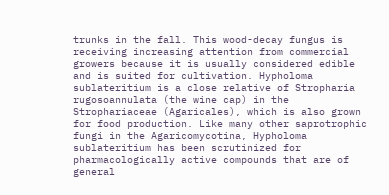trunks in the fall. This wood-decay fungus is receiving increasing attention from commercial growers because it is usually considered edible and is suited for cultivation. Hypholoma sublateritium is a close relative of Stropharia rugosoannulata (the wine cap) in the Strophariaceae (Agaricales), which is also grown for food production. Like many other saprotrophic fungi in the Agaricomycotina, Hypholoma sublateritium has been scrutinized for pharmacologically active compounds that are of general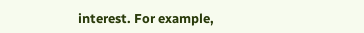interest. For example,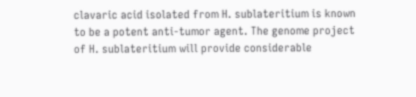clavaric acid isolated from H. sublateritium is known to be a potent anti-tumor agent. The genome project of H. sublateritium will provide considerable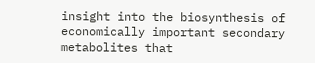insight into the biosynthesis of economically important secondary metabolites that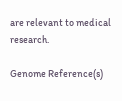are relevant to medical research.

Genome Reference(s)